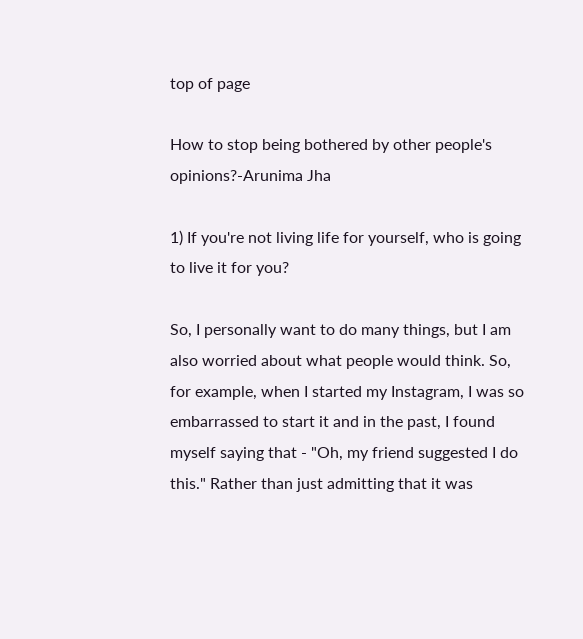top of page

How to stop being bothered by other people's opinions?-Arunima Jha

1) If you're not living life for yourself, who is going to live it for you?

So, I personally want to do many things, but I am also worried about what people would think. So, for example, when I started my Instagram, I was so embarrassed to start it and in the past, I found myself saying that - "Oh, my friend suggested I do this." Rather than just admitting that it was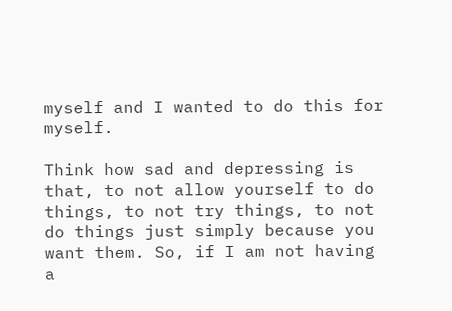myself and I wanted to do this for myself.

Think how sad and depressing is that, to not allow yourself to do things, to not try things, to not do things just simply because you want them. So, if I am not having a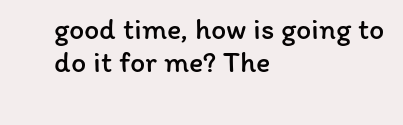good time, how is going to do it for me? The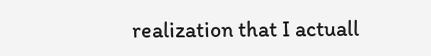realization that I actuall